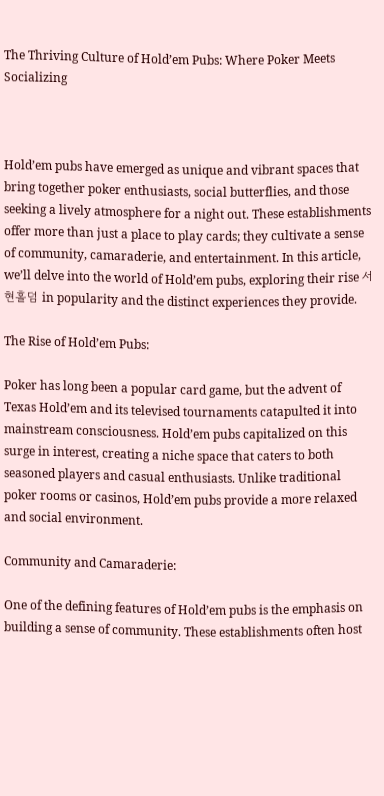The Thriving Culture of Hold’em Pubs: Where Poker Meets Socializing



Hold’em pubs have emerged as unique and vibrant spaces that bring together poker enthusiasts, social butterflies, and those seeking a lively atmosphere for a night out. These establishments offer more than just a place to play cards; they cultivate a sense of community, camaraderie, and entertainment. In this article, we’ll delve into the world of Hold’em pubs, exploring their rise 서현홀덤 in popularity and the distinct experiences they provide.

The Rise of Hold’em Pubs:

Poker has long been a popular card game, but the advent of Texas Hold’em and its televised tournaments catapulted it into mainstream consciousness. Hold’em pubs capitalized on this surge in interest, creating a niche space that caters to both seasoned players and casual enthusiasts. Unlike traditional poker rooms or casinos, Hold’em pubs provide a more relaxed and social environment.

Community and Camaraderie:

One of the defining features of Hold’em pubs is the emphasis on building a sense of community. These establishments often host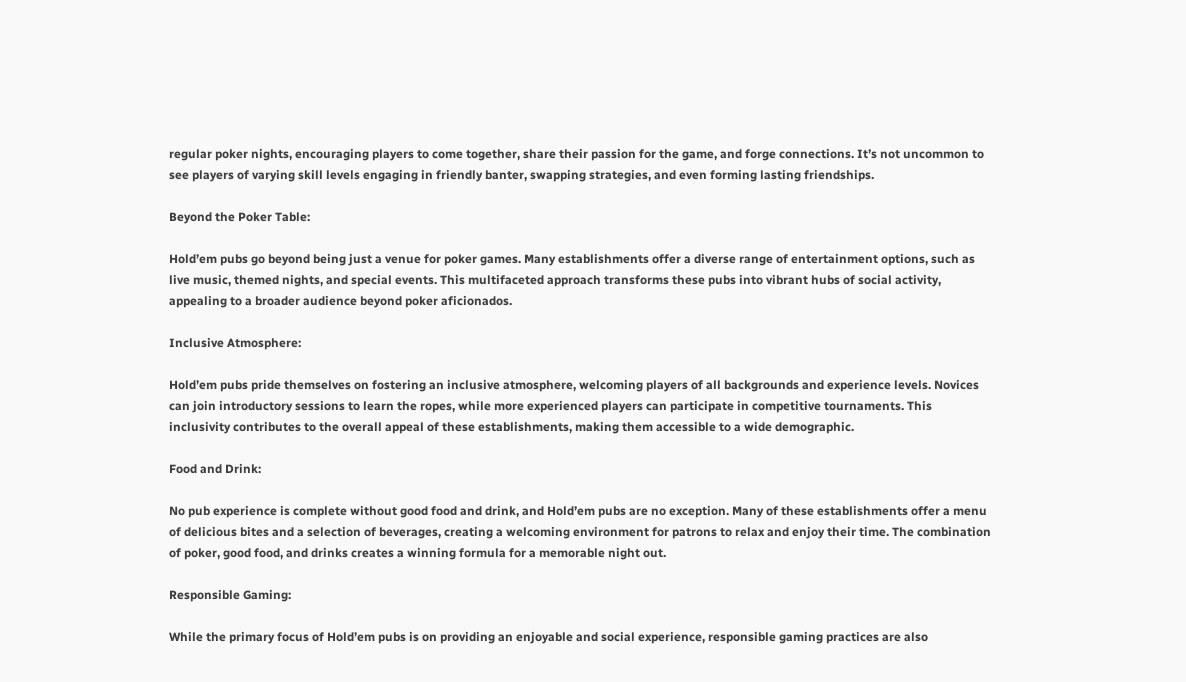regular poker nights, encouraging players to come together, share their passion for the game, and forge connections. It’s not uncommon to see players of varying skill levels engaging in friendly banter, swapping strategies, and even forming lasting friendships.

Beyond the Poker Table:

Hold’em pubs go beyond being just a venue for poker games. Many establishments offer a diverse range of entertainment options, such as live music, themed nights, and special events. This multifaceted approach transforms these pubs into vibrant hubs of social activity, appealing to a broader audience beyond poker aficionados.

Inclusive Atmosphere:

Hold’em pubs pride themselves on fostering an inclusive atmosphere, welcoming players of all backgrounds and experience levels. Novices can join introductory sessions to learn the ropes, while more experienced players can participate in competitive tournaments. This inclusivity contributes to the overall appeal of these establishments, making them accessible to a wide demographic.

Food and Drink:

No pub experience is complete without good food and drink, and Hold’em pubs are no exception. Many of these establishments offer a menu of delicious bites and a selection of beverages, creating a welcoming environment for patrons to relax and enjoy their time. The combination of poker, good food, and drinks creates a winning formula for a memorable night out.

Responsible Gaming:

While the primary focus of Hold’em pubs is on providing an enjoyable and social experience, responsible gaming practices are also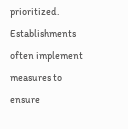prioritized. Establishments often implement measures to ensure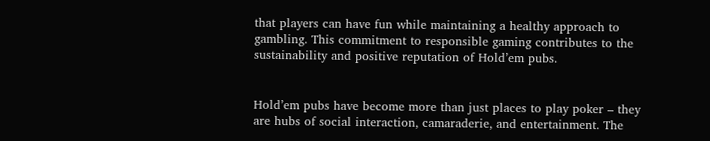that players can have fun while maintaining a healthy approach to gambling. This commitment to responsible gaming contributes to the sustainability and positive reputation of Hold’em pubs.


Hold’em pubs have become more than just places to play poker – they are hubs of social interaction, camaraderie, and entertainment. The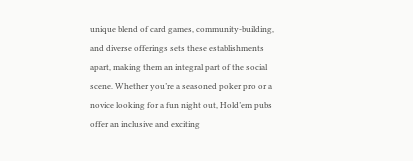unique blend of card games, community-building, and diverse offerings sets these establishments apart, making them an integral part of the social scene. Whether you’re a seasoned poker pro or a novice looking for a fun night out, Hold’em pubs offer an inclusive and exciting